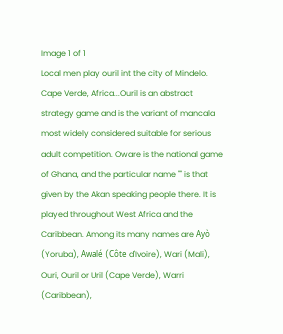Image 1 of 1
Local men play ouril int the city of Mindelo. Cape Verde, Africa...Ouril is an abstract strategy game and is the variant of mancala most widely considered suitable for serious adult competition. Oware is the national game of Ghana, and the particular name "" is that given by the Akan speaking people there. It is played throughout West Africa and the Caribbean. Among its many names are Ayò (Yoruba), Awalé (Côte d'Ivoire), Wari (Mali), Ouri, Ouril or Uril (Cape Verde), Warri (Caribbean),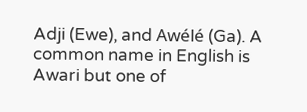Adji (Ewe), and Awélé (Ga). A common name in English is Awari but one of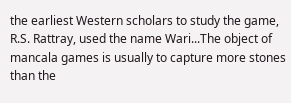the earliest Western scholars to study the game, R.S. Rattray, used the name Wari...The object of mancala games is usually to capture more stones than the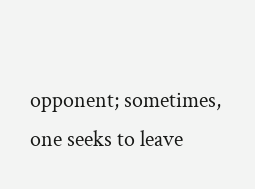opponent; sometimes, one seeks to leave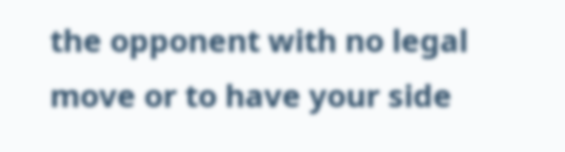the opponent with no legal move or to have your side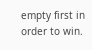empty first in order to win.